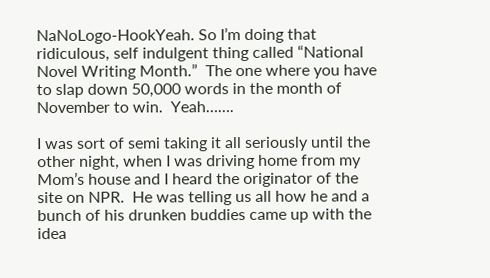NaNoLogo-HookYeah. So I’m doing that ridiculous, self indulgent thing called “National Novel Writing Month.”  The one where you have to slap down 50,000 words in the month of November to win.  Yeah…….

I was sort of semi taking it all seriously until the other night, when I was driving home from my Mom’s house and I heard the originator of the site on NPR.  He was telling us all how he and a bunch of his drunken buddies came up with the idea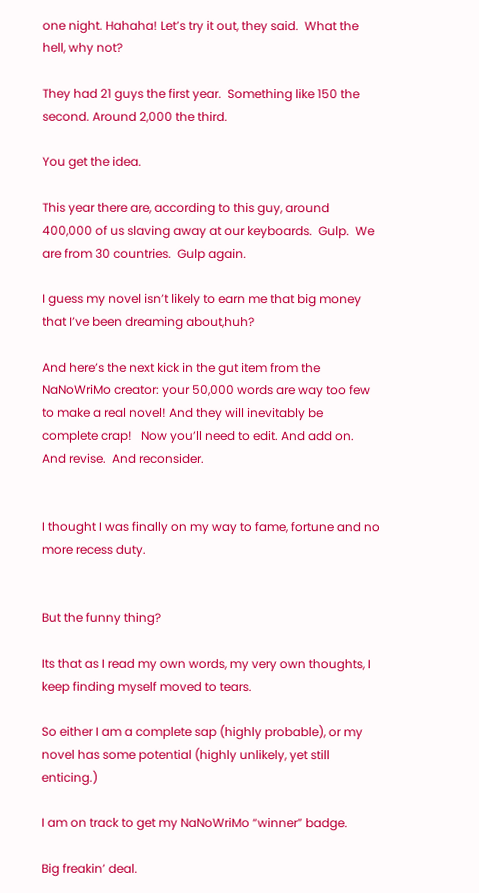one night. Hahaha! Let’s try it out, they said.  What the hell, why not?

They had 21 guys the first year.  Something like 150 the second. Around 2,000 the third.

You get the idea.

This year there are, according to this guy, around 400,000 of us slaving away at our keyboards.  Gulp.  We are from 30 countries.  Gulp again.

I guess my novel isn’t likely to earn me that big money that I’ve been dreaming about,huh?

And here’s the next kick in the gut item from the NaNoWriMo creator: your 50,000 words are way too few to make a real novel! And they will inevitably be complete crap!   Now you’ll need to edit. And add on.  And revise.  And reconsider.


I thought I was finally on my way to fame, fortune and no more recess duty.


But the funny thing?

Its that as I read my own words, my very own thoughts, I keep finding myself moved to tears.

So either I am a complete sap (highly probable), or my novel has some potential (highly unlikely, yet still enticing.)

I am on track to get my NaNoWriMo “winner” badge.

Big freakin’ deal.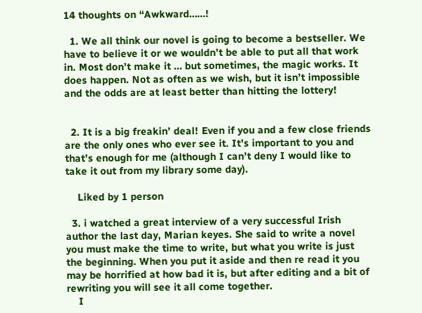14 thoughts on “Awkward……!

  1. We all think our novel is going to become a bestseller. We have to believe it or we wouldn’t be able to put all that work in. Most don’t make it … but sometimes, the magic works. It does happen. Not as often as we wish, but it isn’t impossible and the odds are at least better than hitting the lottery!


  2. It is a big freakin’ deal! Even if you and a few close friends are the only ones who ever see it. It’s important to you and that’s enough for me (although I can’t deny I would like to take it out from my library some day).

    Liked by 1 person

  3. i watched a great interview of a very successful Irish author the last day, Marian keyes. She said to write a novel you must make the time to write, but what you write is just the beginning. When you put it aside and then re read it you may be horrified at how bad it is, but after editing and a bit of rewriting you will see it all come together.
    I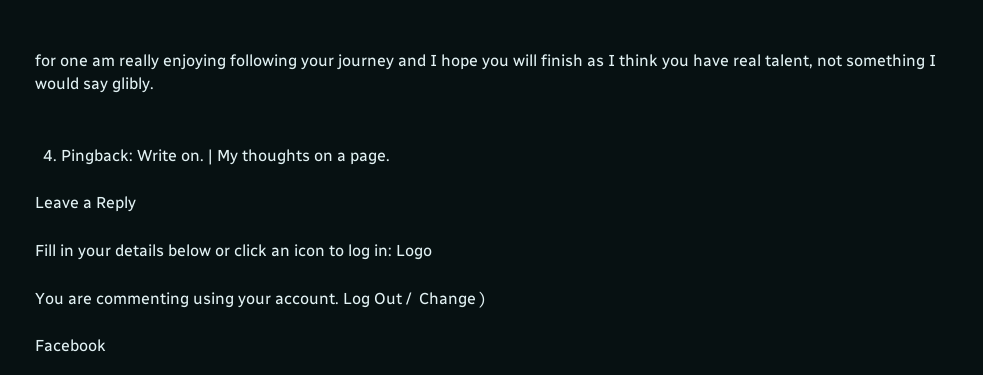for one am really enjoying following your journey and I hope you will finish as I think you have real talent, not something I would say glibly.


  4. Pingback: Write on. | My thoughts on a page.

Leave a Reply

Fill in your details below or click an icon to log in: Logo

You are commenting using your account. Log Out /  Change )

Facebook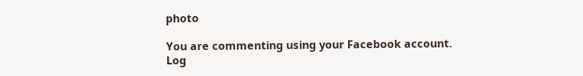photo

You are commenting using your Facebook account. Log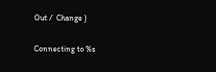Out /  Change )

Connecting to %s